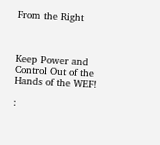From the Right



Keep Power and Control Out of the Hands of the WEF!

: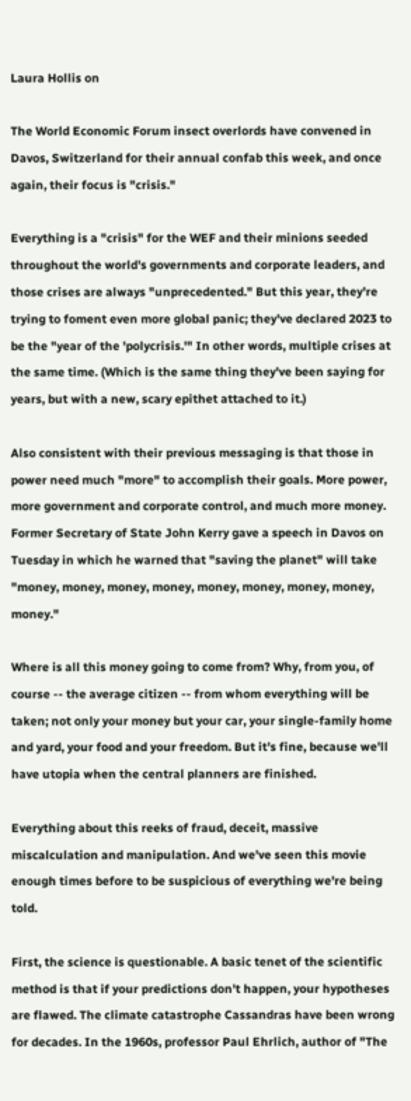Laura Hollis on

The World Economic Forum insect overlords have convened in Davos, Switzerland for their annual confab this week, and once again, their focus is "crisis."

Everything is a "crisis" for the WEF and their minions seeded throughout the world's governments and corporate leaders, and those crises are always "unprecedented." But this year, they're trying to foment even more global panic; they've declared 2023 to be the "year of the 'polycrisis.'" In other words, multiple crises at the same time. (Which is the same thing they've been saying for years, but with a new, scary epithet attached to it.)

Also consistent with their previous messaging is that those in power need much "more" to accomplish their goals. More power, more government and corporate control, and much more money. Former Secretary of State John Kerry gave a speech in Davos on Tuesday in which he warned that "saving the planet" will take "money, money, money, money, money, money, money, money, money."

Where is all this money going to come from? Why, from you, of course -- the average citizen -- from whom everything will be taken; not only your money but your car, your single-family home and yard, your food and your freedom. But it's fine, because we'll have utopia when the central planners are finished.

Everything about this reeks of fraud, deceit, massive miscalculation and manipulation. And we've seen this movie enough times before to be suspicious of everything we're being told.

First, the science is questionable. A basic tenet of the scientific method is that if your predictions don't happen, your hypotheses are flawed. The climate catastrophe Cassandras have been wrong for decades. In the 1960s, professor Paul Ehrlich, author of "The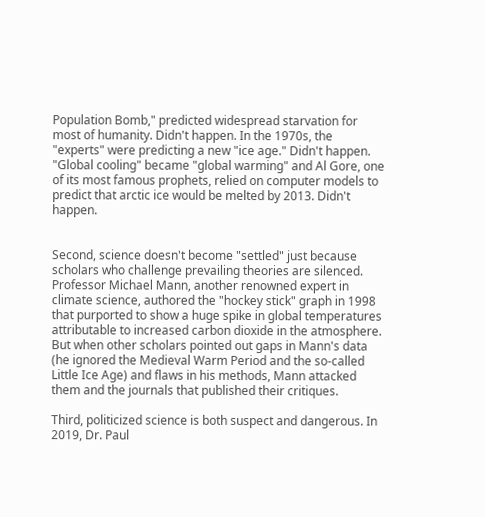Population Bomb," predicted widespread starvation for most of humanity. Didn't happen. In the 1970s, the "experts" were predicting a new "ice age." Didn't happen. "Global cooling" became "global warming" and Al Gore, one of its most famous prophets, relied on computer models to predict that arctic ice would be melted by 2013. Didn't happen.


Second, science doesn't become "settled" just because scholars who challenge prevailing theories are silenced. Professor Michael Mann, another renowned expert in climate science, authored the "hockey stick" graph in 1998 that purported to show a huge spike in global temperatures attributable to increased carbon dioxide in the atmosphere. But when other scholars pointed out gaps in Mann's data (he ignored the Medieval Warm Period and the so-called Little Ice Age) and flaws in his methods, Mann attacked them and the journals that published their critiques.

Third, politicized science is both suspect and dangerous. In 2019, Dr. Paul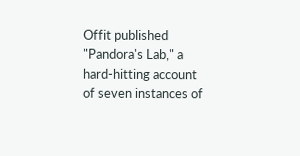Offit published "Pandora's Lab," a hard-hitting account of seven instances of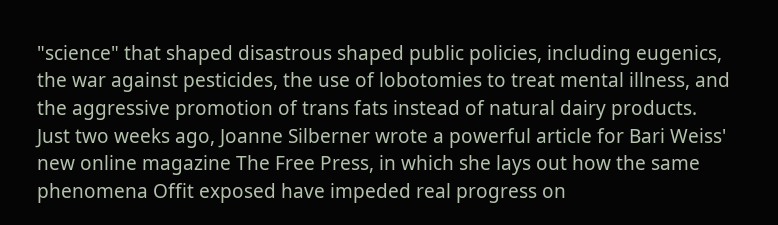"science" that shaped disastrous shaped public policies, including eugenics, the war against pesticides, the use of lobotomies to treat mental illness, and the aggressive promotion of trans fats instead of natural dairy products. Just two weeks ago, Joanne Silberner wrote a powerful article for Bari Weiss' new online magazine The Free Press, in which she lays out how the same phenomena Offit exposed have impeded real progress on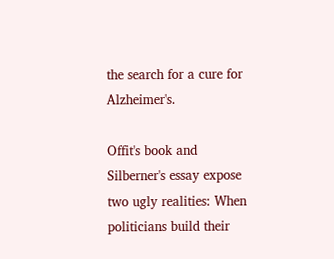the search for a cure for Alzheimer's.

Offit's book and Silberner's essay expose two ugly realities: When politicians build their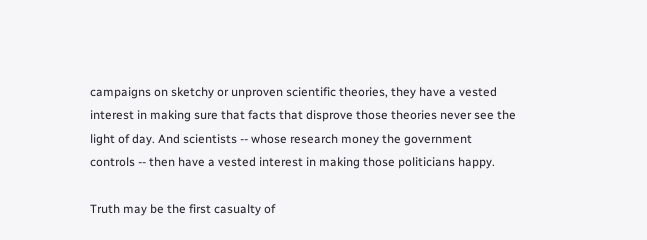campaigns on sketchy or unproven scientific theories, they have a vested interest in making sure that facts that disprove those theories never see the light of day. And scientists -- whose research money the government controls -- then have a vested interest in making those politicians happy.

Truth may be the first casualty of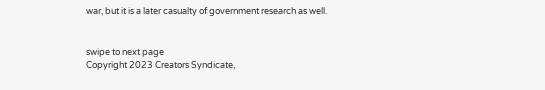war, but it is a later casualty of government research as well.


swipe to next page
Copyright 2023 Creators Syndicate,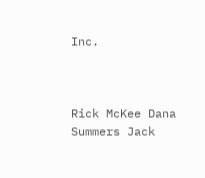Inc.



Rick McKee Dana Summers Jack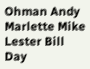Ohman Andy Marlette Mike Lester Bill Day